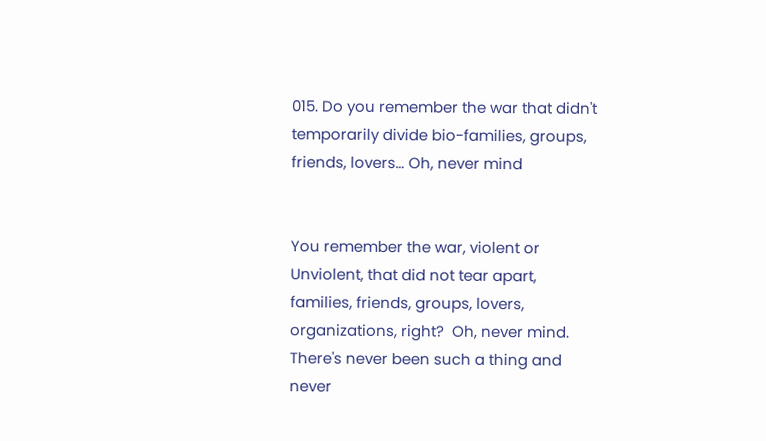015. Do you remember the war that didn't temporarily divide bio-families, groups, friends, lovers… Oh, never mind


You remember the war, violent or Unviolent, that did not tear apart, families, friends, groups, lovers, organizations, right?  Oh, never mind.  There's never been such a thing and never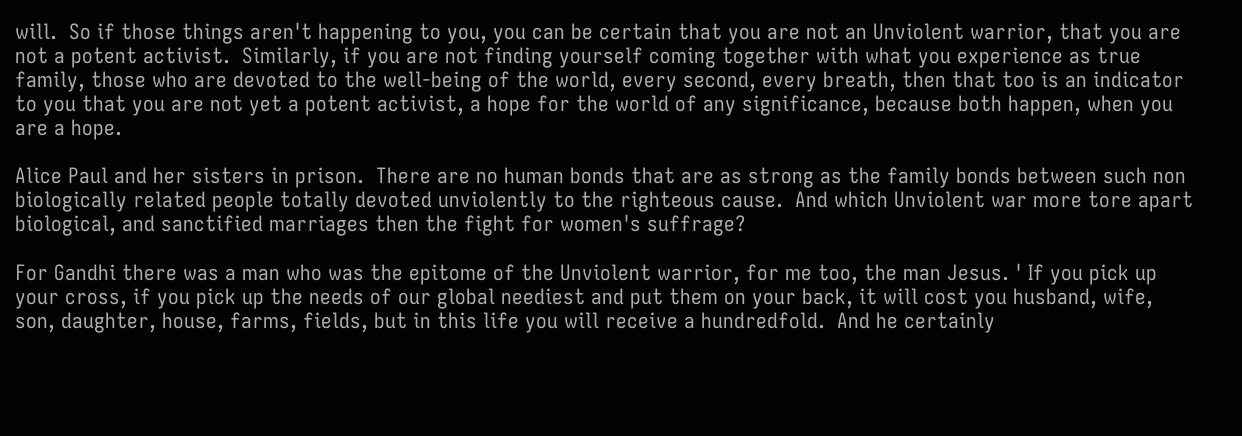will.  So if those things aren't happening to you, you can be certain that you are not an Unviolent warrior, that you are not a potent activist.  Similarly, if you are not finding yourself coming together with what you experience as true family, those who are devoted to the well-being of the world, every second, every breath, then that too is an indicator to you that you are not yet a potent activist, a hope for the world of any significance, because both happen, when you are a hope.

Alice Paul and her sisters in prison.  There are no human bonds that are as strong as the family bonds between such non biologically related people totally devoted unviolently to the righteous cause.  And which Unviolent war more tore apart biological, and sanctified marriages then the fight for women's suffrage?

For Gandhi there was a man who was the epitome of the Unviolent warrior, for me too, the man Jesus. ' If you pick up your cross, if you pick up the needs of our global neediest and put them on your back, it will cost you husband, wife, son, daughter, house, farms, fields, but in this life you will receive a hundredfold.  And he certainly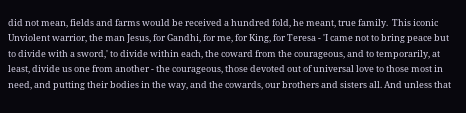did not mean, fields and farms would be received a hundred fold, he meant, true family.  This iconic Unviolent warrior, the man Jesus, for Gandhi, for me, for King, for Teresa - 'I came not to bring peace but to divide with a sword,' to divide within each, the coward from the courageous, and to temporarily, at least, divide us one from another - the courageous, those devoted out of universal love to those most in need, and putting their bodies in the way, and the cowards, our brothers and sisters all. And unless that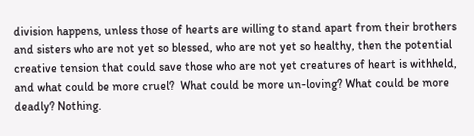division happens, unless those of hearts are willing to stand apart from their brothers and sisters who are not yet so blessed, who are not yet so healthy, then the potential creative tension that could save those who are not yet creatures of heart is withheld, and what could be more cruel?  What could be more un-loving? What could be more deadly? Nothing.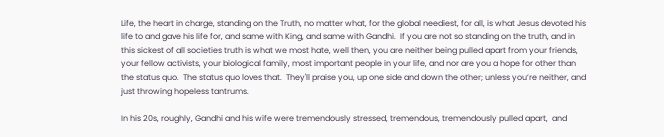Life, the heart in charge, standing on the Truth, no matter what, for the global neediest, for all, is what Jesus devoted his life to and gave his life for, and same with King, and same with Gandhi.  If you are not so standing on the truth, and in this sickest of all societies truth is what we most hate, well then, you are neither being pulled apart from your friends, your fellow activists, your biological family, most important people in your life, and nor are you a hope for other than the status quo.  The status quo loves that.  They'll praise you, up one side and down the other; unless you’re neither, and just throwing hopeless tantrums.

In his 20s, roughly, Gandhi and his wife were tremendously stressed, tremendous, tremendously pulled apart,  and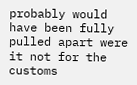probably would have been fully pulled apart were it not for the customs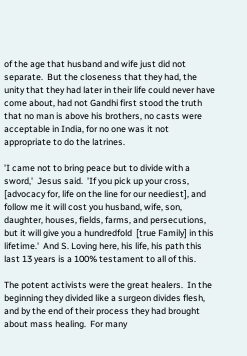of the age that husband and wife just did not separate.  But the closeness that they had, the unity that they had later in their life could never have come about, had not Gandhi first stood the truth that no man is above his brothers, no casts were acceptable in India, for no one was it not appropriate to do the latrines.

'I came not to bring peace but to divide with a sword,'  Jesus said.  'If you pick up your cross, [advocacy for, life on the line for our neediest], and follow me it will cost you husband, wife, son, daughter, houses, fields, farms, and persecutions, but it will give you a hundredfold  [true Family] in this lifetime.'  And S. Loving here, his life, his path this last 13 years is a 100% testament to all of this.

The potent activists were the great healers.  In the beginning they divided like a surgeon divides flesh, and by the end of their process they had brought about mass healing.  For many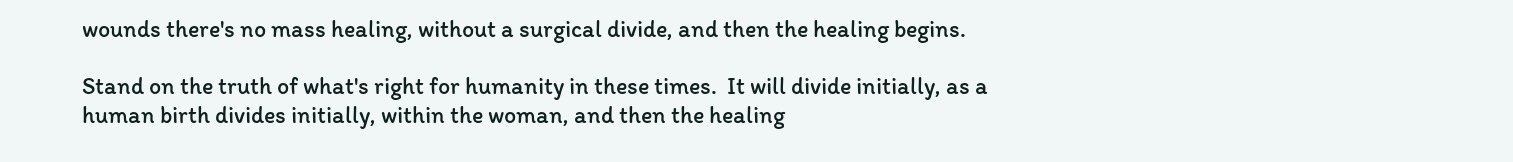wounds there's no mass healing, without a surgical divide, and then the healing begins.

Stand on the truth of what's right for humanity in these times.  It will divide initially, as a human birth divides initially, within the woman, and then the healing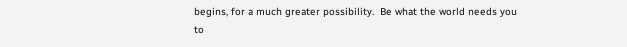begins, for a much greater possibility.  Be what the world needs you to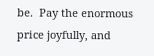be.  Pay the enormous price joyfully, and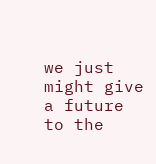we just might give a future to the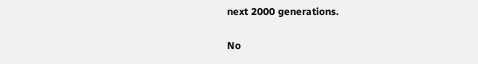next 2000 generations.

No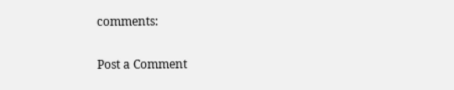comments:

Post a Comment